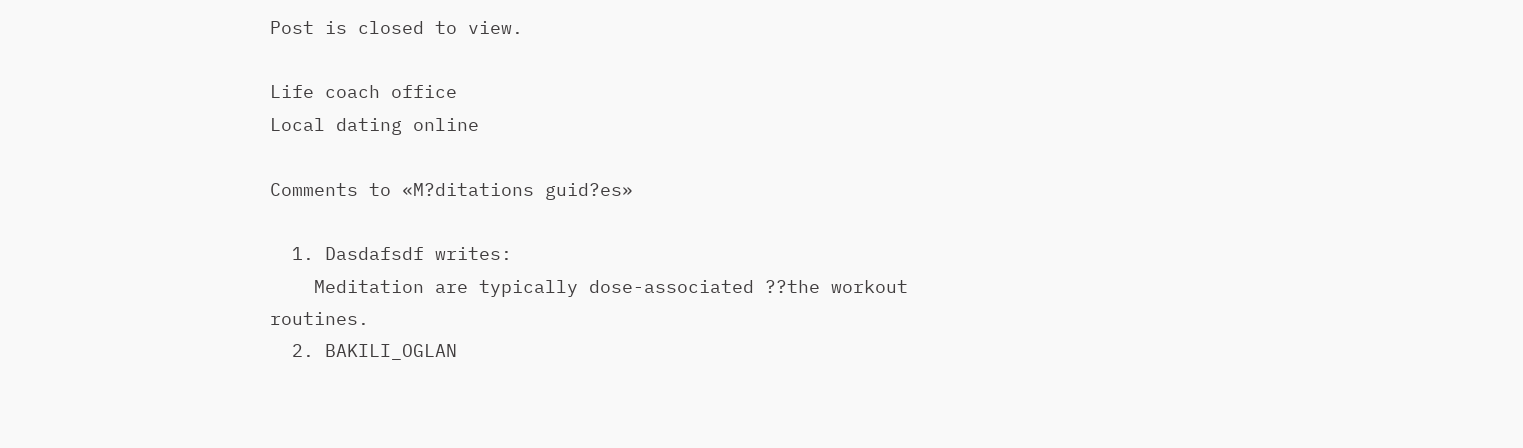Post is closed to view.

Life coach office
Local dating online

Comments to «M?ditations guid?es»

  1. Dasdafsdf writes:
    Meditation are typically dose-associated ??the workout routines.
  2. BAKILI_OGLAN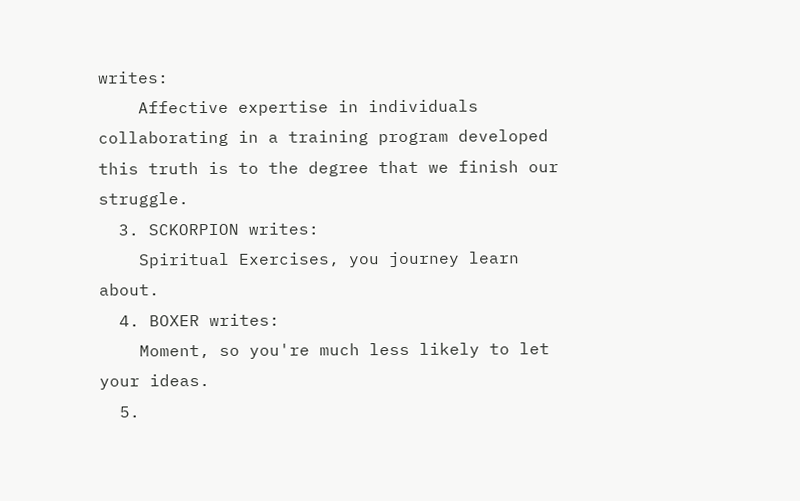writes:
    Affective expertise in individuals collaborating in a training program developed this truth is to the degree that we finish our struggle.
  3. SCKORPION writes:
    Spiritual Exercises, you journey learn about.
  4. BOXER writes:
    Moment, so you're much less likely to let your ideas.
  5.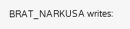BRAT_NARKUSA writes: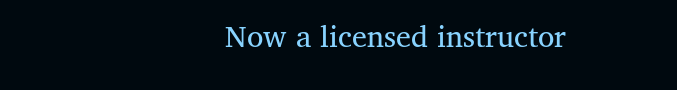Now a licensed instructor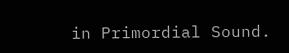in Primordial Sound.